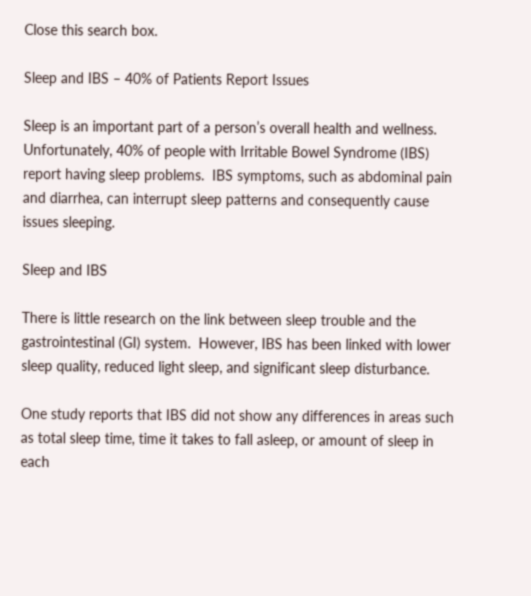Close this search box.

Sleep and IBS – 40% of Patients Report Issues

Sleep is an important part of a person’s overall health and wellness.  Unfortunately, 40% of people with Irritable Bowel Syndrome (IBS) report having sleep problems.  IBS symptoms, such as abdominal pain and diarrhea, can interrupt sleep patterns and consequently cause issues sleeping.

Sleep and IBS

There is little research on the link between sleep trouble and the gastrointestinal (GI) system.  However, IBS has been linked with lower sleep quality, reduced light sleep, and significant sleep disturbance.

One study reports that IBS did not show any differences in areas such as total sleep time, time it takes to fall asleep, or amount of sleep in each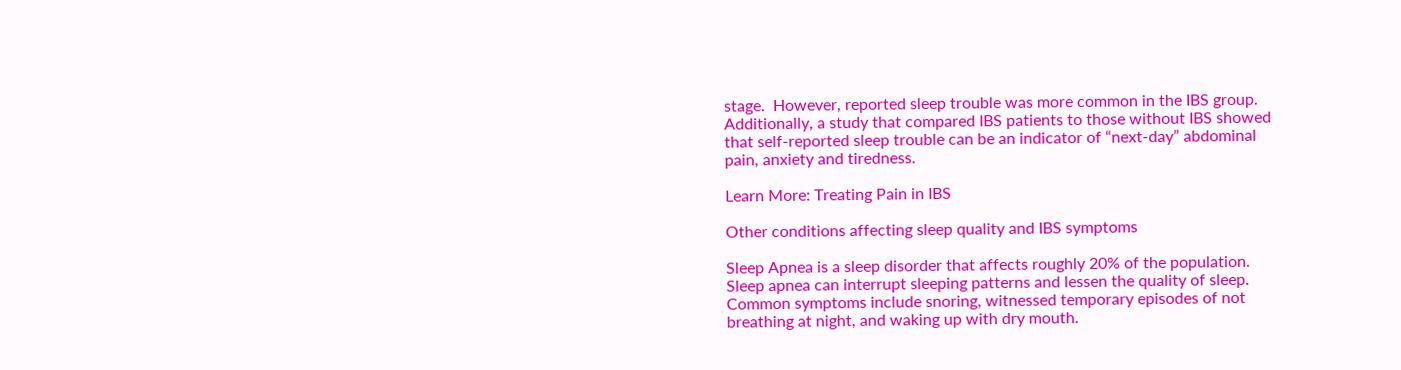stage.  However, reported sleep trouble was more common in the IBS group.  Additionally, a study that compared IBS patients to those without IBS showed that self-reported sleep trouble can be an indicator of “next-day” abdominal pain, anxiety and tiredness.

Learn More: Treating Pain in IBS

Other conditions affecting sleep quality and IBS symptoms

Sleep Apnea is a sleep disorder that affects roughly 20% of the population.  Sleep apnea can interrupt sleeping patterns and lessen the quality of sleep. Common symptoms include snoring, witnessed temporary episodes of not breathing at night, and waking up with dry mouth.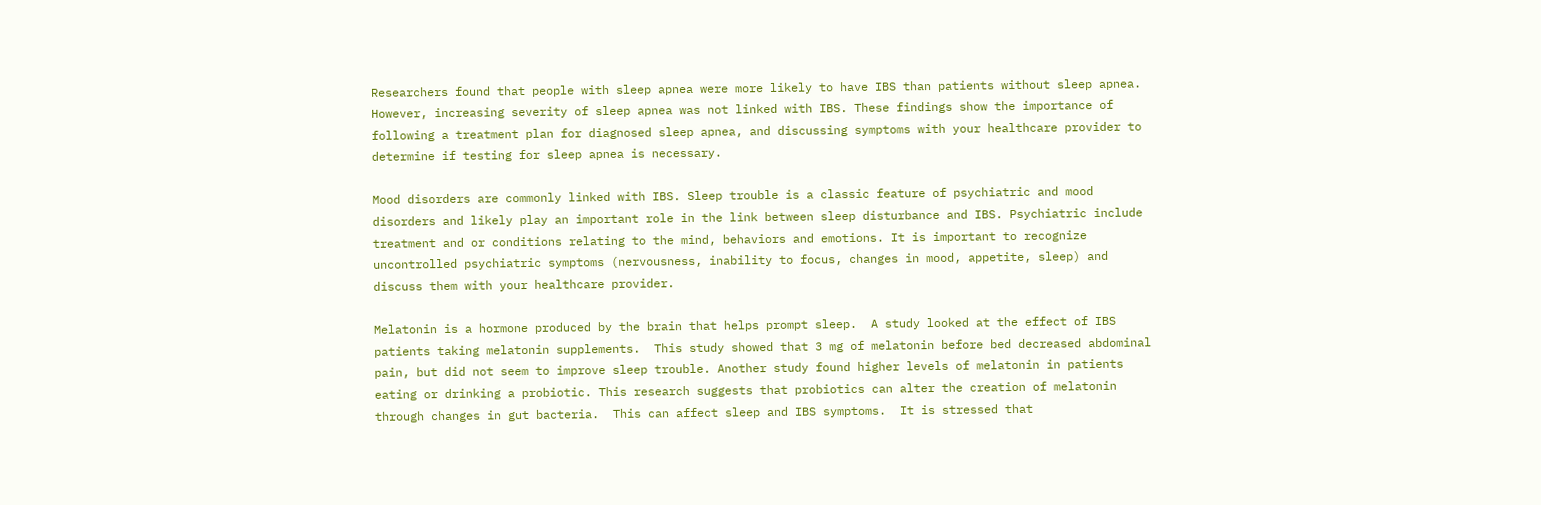Researchers found that people with sleep apnea were more likely to have IBS than patients without sleep apnea. However, increasing severity of sleep apnea was not linked with IBS. These findings show the importance of following a treatment plan for diagnosed sleep apnea, and discussing symptoms with your healthcare provider to determine if testing for sleep apnea is necessary.

Mood disorders are commonly linked with IBS. Sleep trouble is a classic feature of psychiatric and mood disorders and likely play an important role in the link between sleep disturbance and IBS. Psychiatric include treatment and or conditions relating to the mind, behaviors and emotions. It is important to recognize uncontrolled psychiatric symptoms (nervousness, inability to focus, changes in mood, appetite, sleep) and discuss them with your healthcare provider.

Melatonin is a hormone produced by the brain that helps prompt sleep.  A study looked at the effect of IBS patients taking melatonin supplements.  This study showed that 3 mg of melatonin before bed decreased abdominal pain, but did not seem to improve sleep trouble. Another study found higher levels of melatonin in patients eating or drinking a probiotic. This research suggests that probiotics can alter the creation of melatonin through changes in gut bacteria.  This can affect sleep and IBS symptoms.  It is stressed that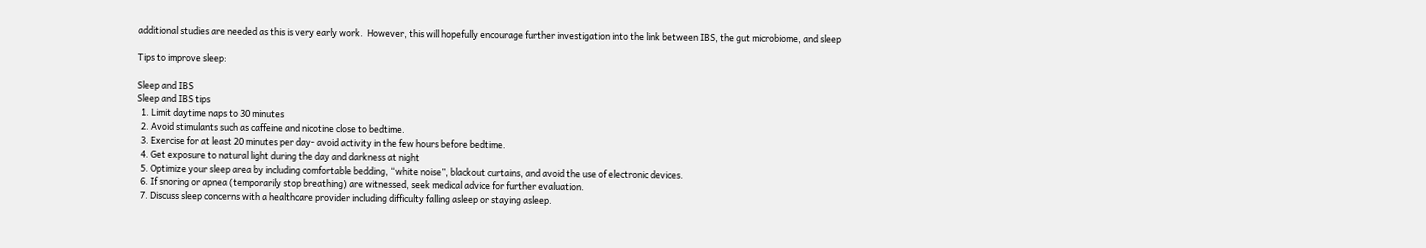additional studies are needed as this is very early work.  However, this will hopefully encourage further investigation into the link between IBS, the gut microbiome, and sleep

Tips to improve sleep:

Sleep and IBS
Sleep and IBS tips
  1. Limit daytime naps to 30 minutes
  2. Avoid stimulants such as caffeine and nicotine close to bedtime.
  3. Exercise for at least 20 minutes per day- avoid activity in the few hours before bedtime.
  4. Get exposure to natural light during the day and darkness at night
  5. Optimize your sleep area by including comfortable bedding, “white noise”, blackout curtains, and avoid the use of electronic devices.
  6. If snoring or apnea (temporarily stop breathing) are witnessed, seek medical advice for further evaluation.
  7. Discuss sleep concerns with a healthcare provider including difficulty falling asleep or staying asleep.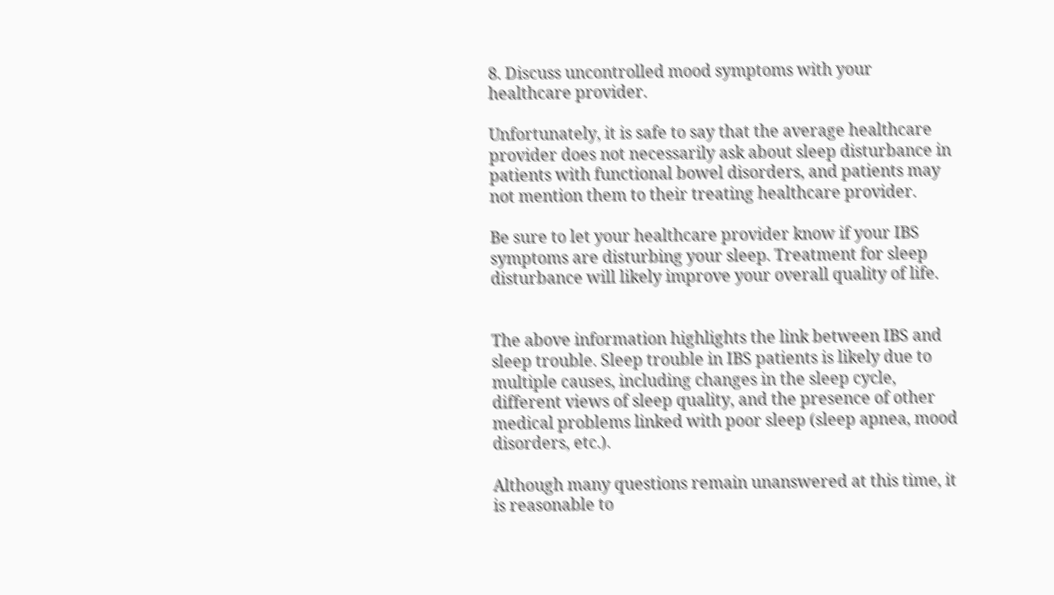8. Discuss uncontrolled mood symptoms with your healthcare provider.

Unfortunately, it is safe to say that the average healthcare provider does not necessarily ask about sleep disturbance in patients with functional bowel disorders, and patients may not mention them to their treating healthcare provider.

Be sure to let your healthcare provider know if your IBS symptoms are disturbing your sleep. Treatment for sleep disturbance will likely improve your overall quality of life.


The above information highlights the link between IBS and sleep trouble. Sleep trouble in IBS patients is likely due to multiple causes, including changes in the sleep cycle, different views of sleep quality, and the presence of other medical problems linked with poor sleep (sleep apnea, mood disorders, etc.).

Although many questions remain unanswered at this time, it is reasonable to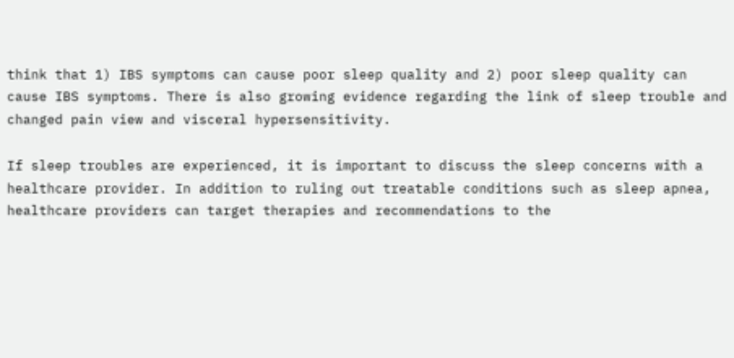think that 1) IBS symptoms can cause poor sleep quality and 2) poor sleep quality can cause IBS symptoms. There is also growing evidence regarding the link of sleep trouble and changed pain view and visceral hypersensitivity.

If sleep troubles are experienced, it is important to discuss the sleep concerns with a healthcare provider. In addition to ruling out treatable conditions such as sleep apnea, healthcare providers can target therapies and recommendations to the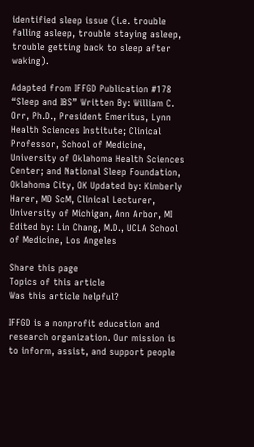identified sleep issue (i.e. trouble falling asleep, trouble staying asleep, trouble getting back to sleep after waking).

Adapted from IFFGD Publication #178 “Sleep and IBS” Written By: William C. Orr, Ph.D., President Emeritus, Lynn Health Sciences Institute; Clinical Professor, School of Medicine, University of Oklahoma Health Sciences Center; and National Sleep Foundation, Oklahoma City, OK Updated by: Kimberly Harer, MD ScM, Clinical Lecturer, University of Michigan, Ann Arbor, MI Edited by: Lin Chang, M.D., UCLA School of Medicine, Los Angeles

Share this page
Topics of this article
Was this article helpful?

IFFGD is a nonprofit education and research organization. Our mission is to inform, assist, and support people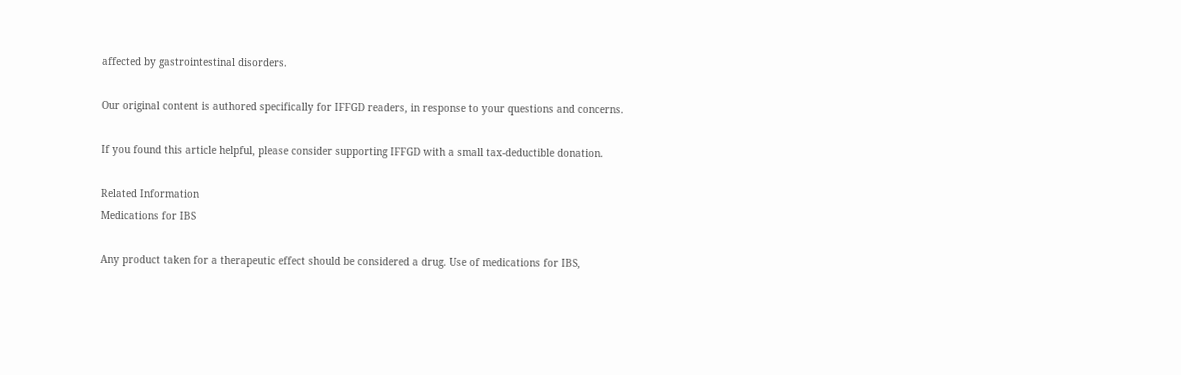affected by gastrointestinal disorders.

Our original content is authored specifically for IFFGD readers, in response to your questions and concerns.

If you found this article helpful, please consider supporting IFFGD with a small tax-deductible donation.

Related Information
Medications for IBS

Any product taken for a therapeutic effect should be considered a drug. Use of medications for IBS,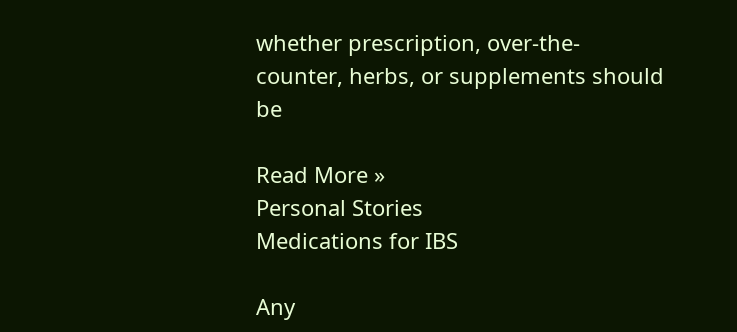whether prescription, over-the-counter, herbs, or supplements should be

Read More »
Personal Stories
Medications for IBS

Any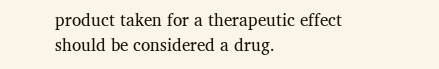product taken for a therapeutic effect should be considered a drug.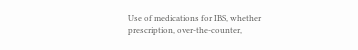Use of medications for IBS, whether prescription, over-the-counter,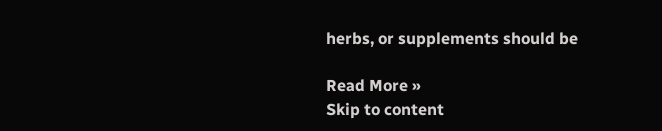herbs, or supplements should be

Read More »
Skip to content